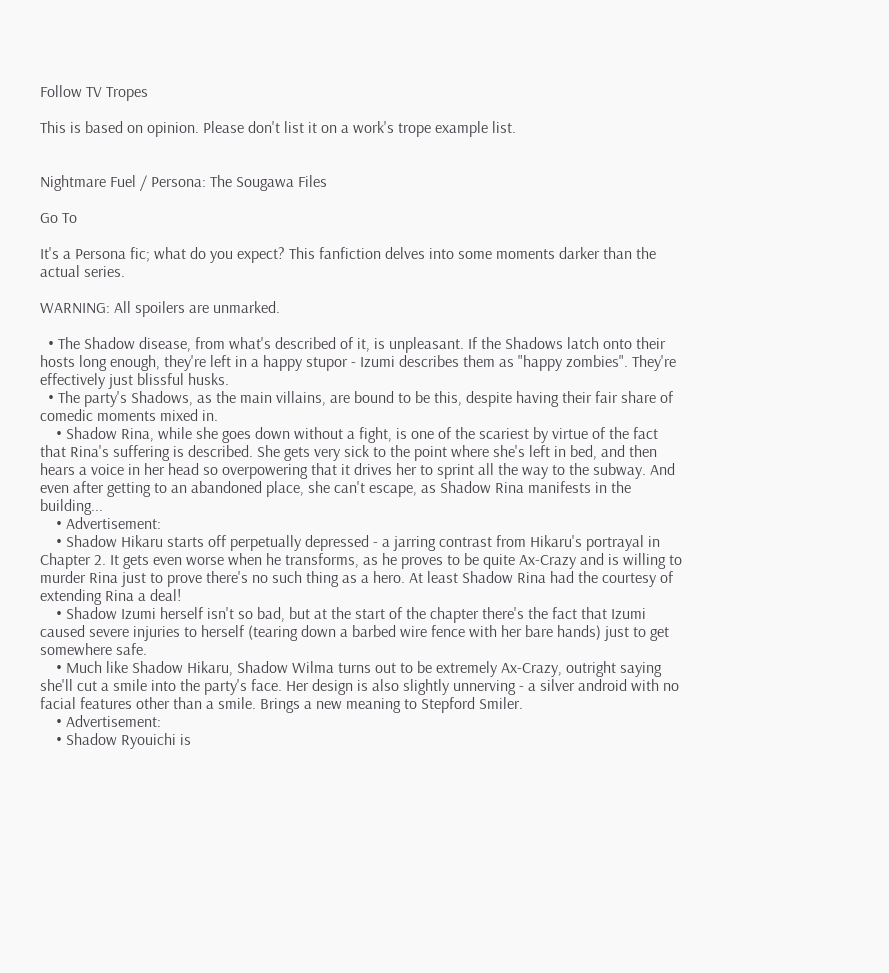Follow TV Tropes

This is based on opinion. Please don't list it on a work's trope example list.


Nightmare Fuel / Persona: The Sougawa Files

Go To

It's a Persona fic; what do you expect? This fanfiction delves into some moments darker than the actual series.

WARNING: All spoilers are unmarked.

  • The Shadow disease, from what's described of it, is unpleasant. If the Shadows latch onto their hosts long enough, they're left in a happy stupor - Izumi describes them as "happy zombies". They're effectively just blissful husks.
  • The party's Shadows, as the main villains, are bound to be this, despite having their fair share of comedic moments mixed in.
    • Shadow Rina, while she goes down without a fight, is one of the scariest by virtue of the fact that Rina's suffering is described. She gets very sick to the point where she's left in bed, and then hears a voice in her head so overpowering that it drives her to sprint all the way to the subway. And even after getting to an abandoned place, she can't escape, as Shadow Rina manifests in the building...
    • Advertisement:
    • Shadow Hikaru starts off perpetually depressed - a jarring contrast from Hikaru's portrayal in Chapter 2. It gets even worse when he transforms, as he proves to be quite Ax-Crazy and is willing to murder Rina just to prove there's no such thing as a hero. At least Shadow Rina had the courtesy of extending Rina a deal!
    • Shadow Izumi herself isn't so bad, but at the start of the chapter there's the fact that Izumi caused severe injuries to herself (tearing down a barbed wire fence with her bare hands) just to get somewhere safe.
    • Much like Shadow Hikaru, Shadow Wilma turns out to be extremely Ax-Crazy, outright saying she'll cut a smile into the party's face. Her design is also slightly unnerving - a silver android with no facial features other than a smile. Brings a new meaning to Stepford Smiler.
    • Advertisement:
    • Shadow Ryouichi is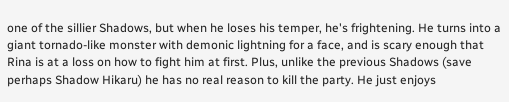one of the sillier Shadows, but when he loses his temper, he's frightening. He turns into a giant tornado-like monster with demonic lightning for a face, and is scary enough that Rina is at a loss on how to fight him at first. Plus, unlike the previous Shadows (save perhaps Shadow Hikaru) he has no real reason to kill the party. He just enjoys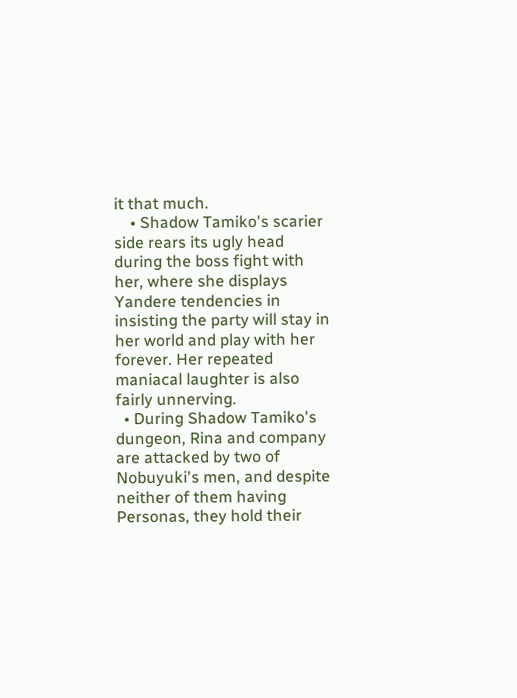it that much.
    • Shadow Tamiko's scarier side rears its ugly head during the boss fight with her, where she displays Yandere tendencies in insisting the party will stay in her world and play with her forever. Her repeated maniacal laughter is also fairly unnerving.
  • During Shadow Tamiko's dungeon, Rina and company are attacked by two of Nobuyuki's men, and despite neither of them having Personas, they hold their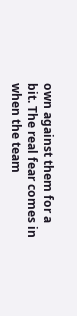own against them for a bit. The real fear comes in when the team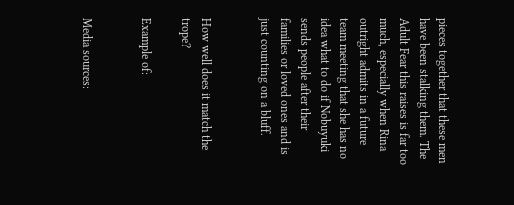pieces together that these men have been stalking them. The Adult Fear this raises is far too much, especially when Rina outright admits in a future team meeting that she has no idea what to do if Nobuyuki sends people after their families or loved ones and is just counting on a bluff.


How well does it match the trope?

Example of:


Media sources: